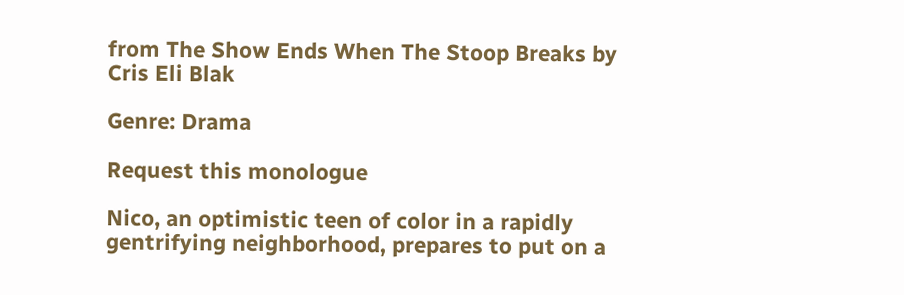from The Show Ends When The Stoop Breaks by Cris Eli Blak

Genre: Drama

Request this monologue

Nico, an optimistic teen of color in a rapidly gentrifying neighborhood, prepares to put on a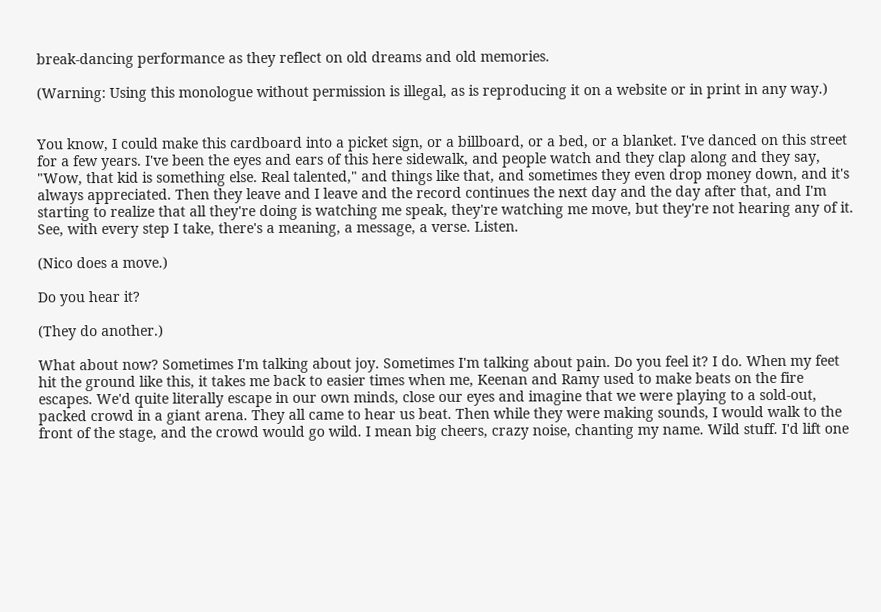break-dancing performance as they reflect on old dreams and old memories.

(Warning: Using this monologue without permission is illegal, as is reproducing it on a website or in print in any way.)


You know, I could make this cardboard into a picket sign, or a billboard, or a bed, or a blanket. I've danced on this street for a few years. I've been the eyes and ears of this here sidewalk, and people watch and they clap along and they say, "Wow, that kid is something else. Real talented," and things like that, and sometimes they even drop money down, and it's always appreciated. Then they leave and I leave and the record continues the next day and the day after that, and I'm starting to realize that all they're doing is watching me speak, they're watching me move, but they're not hearing any of it. See, with every step I take, there's a meaning, a message, a verse. Listen.

(Nico does a move.)

Do you hear it?

(They do another.)

What about now? Sometimes I'm talking about joy. Sometimes I'm talking about pain. Do you feel it? I do. When my feet hit the ground like this, it takes me back to easier times when me, Keenan and Ramy used to make beats on the fire escapes. We'd quite literally escape in our own minds, close our eyes and imagine that we were playing to a sold-out, packed crowd in a giant arena. They all came to hear us beat. Then while they were making sounds, I would walk to the front of the stage, and the crowd would go wild. I mean big cheers, crazy noise, chanting my name. Wild stuff. I'd lift one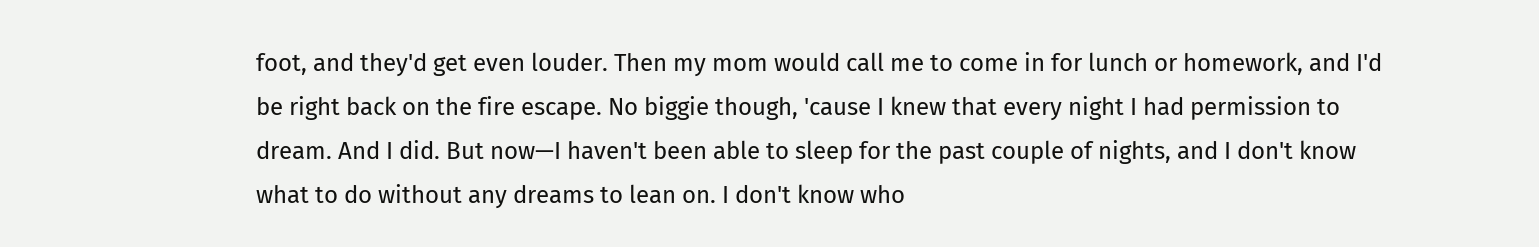foot, and they'd get even louder. Then my mom would call me to come in for lunch or homework, and I'd be right back on the fire escape. No biggie though, 'cause I knew that every night I had permission to dream. And I did. But now—I haven't been able to sleep for the past couple of nights, and I don't know what to do without any dreams to lean on. I don't know who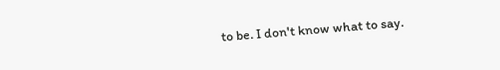to be. I don't know what to say.